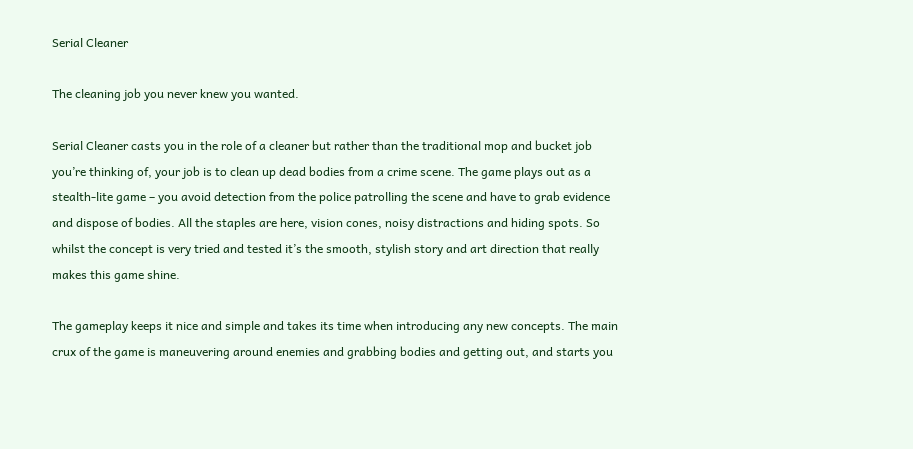Serial Cleaner

The cleaning job you never knew you wanted.

Serial Cleaner casts you in the role of a cleaner but rather than the traditional mop and bucket job you’re thinking of, your job is to clean up dead bodies from a crime scene. The game plays out as a stealth-lite game – you avoid detection from the police patrolling the scene and have to grab evidence and dispose of bodies. All the staples are here, vision cones, noisy distractions and hiding spots. So whilst the concept is very tried and tested it’s the smooth, stylish story and art direction that really makes this game shine.

The gameplay keeps it nice and simple and takes its time when introducing any new concepts. The main crux of the game is maneuvering around enemies and grabbing bodies and getting out, and starts you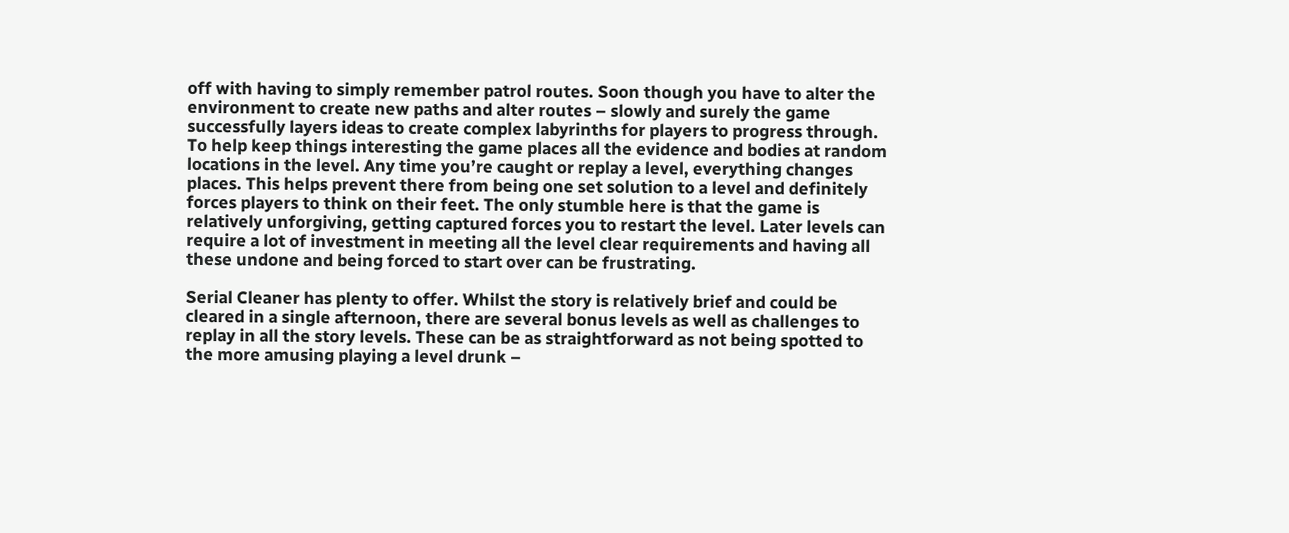off with having to simply remember patrol routes. Soon though you have to alter the environment to create new paths and alter routes – slowly and surely the game successfully layers ideas to create complex labyrinths for players to progress through. To help keep things interesting the game places all the evidence and bodies at random locations in the level. Any time you’re caught or replay a level, everything changes places. This helps prevent there from being one set solution to a level and definitely forces players to think on their feet. The only stumble here is that the game is relatively unforgiving, getting captured forces you to restart the level. Later levels can require a lot of investment in meeting all the level clear requirements and having all these undone and being forced to start over can be frustrating.

Serial Cleaner has plenty to offer. Whilst the story is relatively brief and could be cleared in a single afternoon, there are several bonus levels as well as challenges to replay in all the story levels. These can be as straightforward as not being spotted to the more amusing playing a level drunk –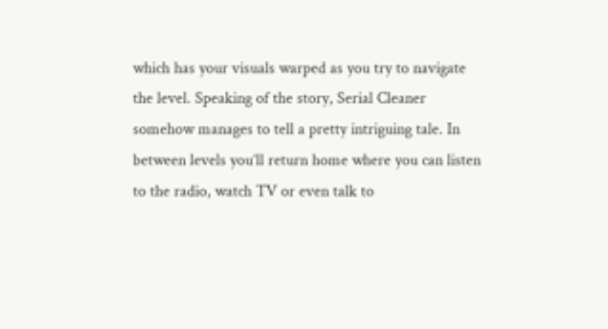which has your visuals warped as you try to navigate the level. Speaking of the story, Serial Cleaner somehow manages to tell a pretty intriguing tale. In between levels you’ll return home where you can listen to the radio, watch TV or even talk to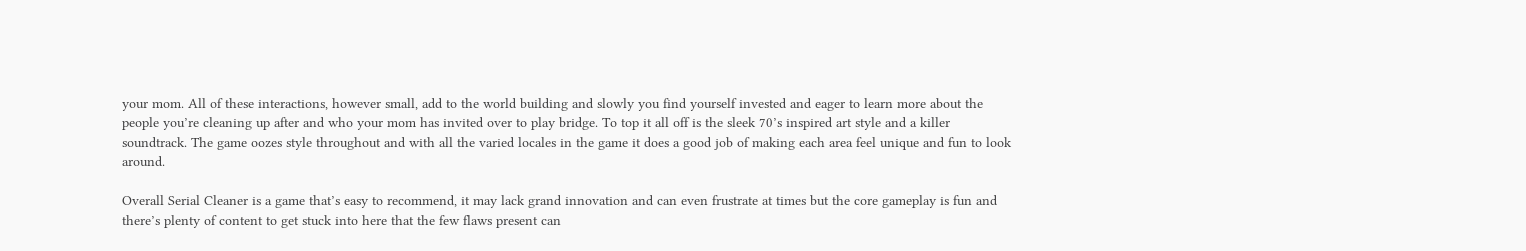your mom. All of these interactions, however small, add to the world building and slowly you find yourself invested and eager to learn more about the people you’re cleaning up after and who your mom has invited over to play bridge. To top it all off is the sleek 70’s inspired art style and a killer soundtrack. The game oozes style throughout and with all the varied locales in the game it does a good job of making each area feel unique and fun to look around.

Overall Serial Cleaner is a game that’s easy to recommend, it may lack grand innovation and can even frustrate at times but the core gameplay is fun and there’s plenty of content to get stuck into here that the few flaws present can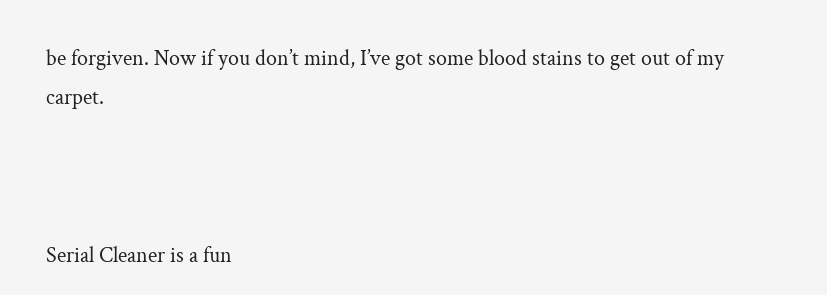be forgiven. Now if you don’t mind, I’ve got some blood stains to get out of my carpet.



Serial Cleaner is a fun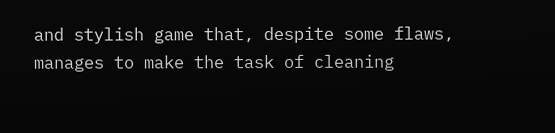and stylish game that, despite some flaws, manages to make the task of cleaning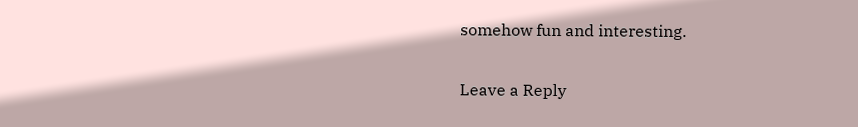somehow fun and interesting.

Leave a Reply